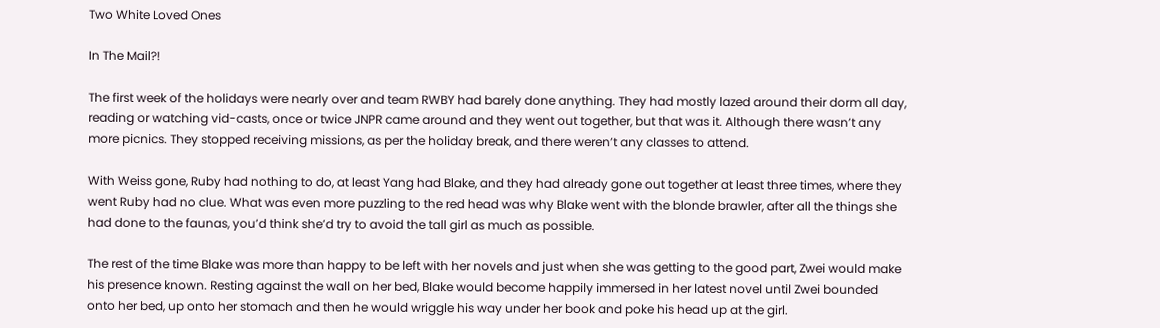Two White Loved Ones

In The Mail?!

The first week of the holidays were nearly over and team RWBY had barely done anything. They had mostly lazed around their dorm all day, reading or watching vid-casts, once or twice JNPR came around and they went out together, but that was it. Although there wasn’t any more picnics. They stopped receiving missions, as per the holiday break, and there weren’t any classes to attend.

With Weiss gone, Ruby had nothing to do, at least Yang had Blake, and they had already gone out together at least three times, where they went Ruby had no clue. What was even more puzzling to the red head was why Blake went with the blonde brawler, after all the things she had done to the faunas, you’d think she’d try to avoid the tall girl as much as possible.

The rest of the time Blake was more than happy to be left with her novels and just when she was getting to the good part, Zwei would make his presence known. Resting against the wall on her bed, Blake would become happily immersed in her latest novel until Zwei bounded onto her bed, up onto her stomach and then he would wriggle his way under her book and poke his head up at the girl.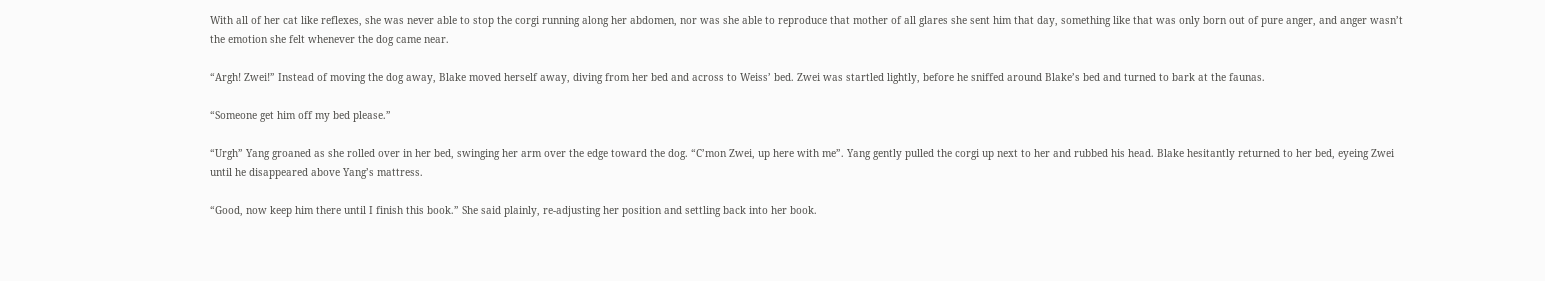With all of her cat like reflexes, she was never able to stop the corgi running along her abdomen, nor was she able to reproduce that mother of all glares she sent him that day, something like that was only born out of pure anger, and anger wasn’t the emotion she felt whenever the dog came near.

“Argh! Zwei!” Instead of moving the dog away, Blake moved herself away, diving from her bed and across to Weiss’ bed. Zwei was startled lightly, before he sniffed around Blake’s bed and turned to bark at the faunas.

“Someone get him off my bed please.”

“Urgh” Yang groaned as she rolled over in her bed, swinging her arm over the edge toward the dog. “C’mon Zwei, up here with me”. Yang gently pulled the corgi up next to her and rubbed his head. Blake hesitantly returned to her bed, eyeing Zwei until he disappeared above Yang’s mattress.

“Good, now keep him there until I finish this book.” She said plainly, re-adjusting her position and settling back into her book.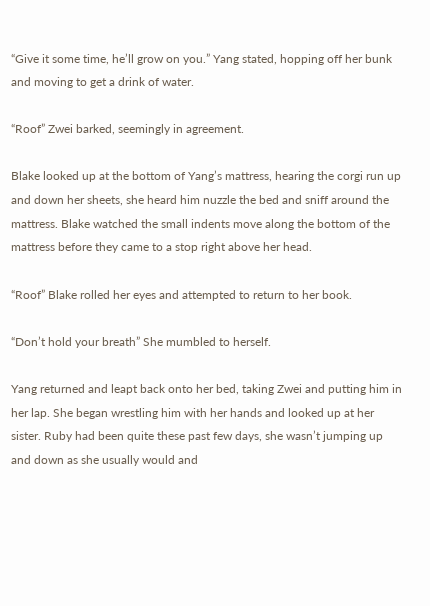“Give it some time, he’ll grow on you.” Yang stated, hopping off her bunk and moving to get a drink of water.

“Roof” Zwei barked, seemingly in agreement.

Blake looked up at the bottom of Yang’s mattress, hearing the corgi run up and down her sheets, she heard him nuzzle the bed and sniff around the mattress. Blake watched the small indents move along the bottom of the mattress before they came to a stop right above her head.

“Roof” Blake rolled her eyes and attempted to return to her book.

“Don’t hold your breath” She mumbled to herself.

Yang returned and leapt back onto her bed, taking Zwei and putting him in her lap. She began wrestling him with her hands and looked up at her sister. Ruby had been quite these past few days, she wasn’t jumping up and down as she usually would and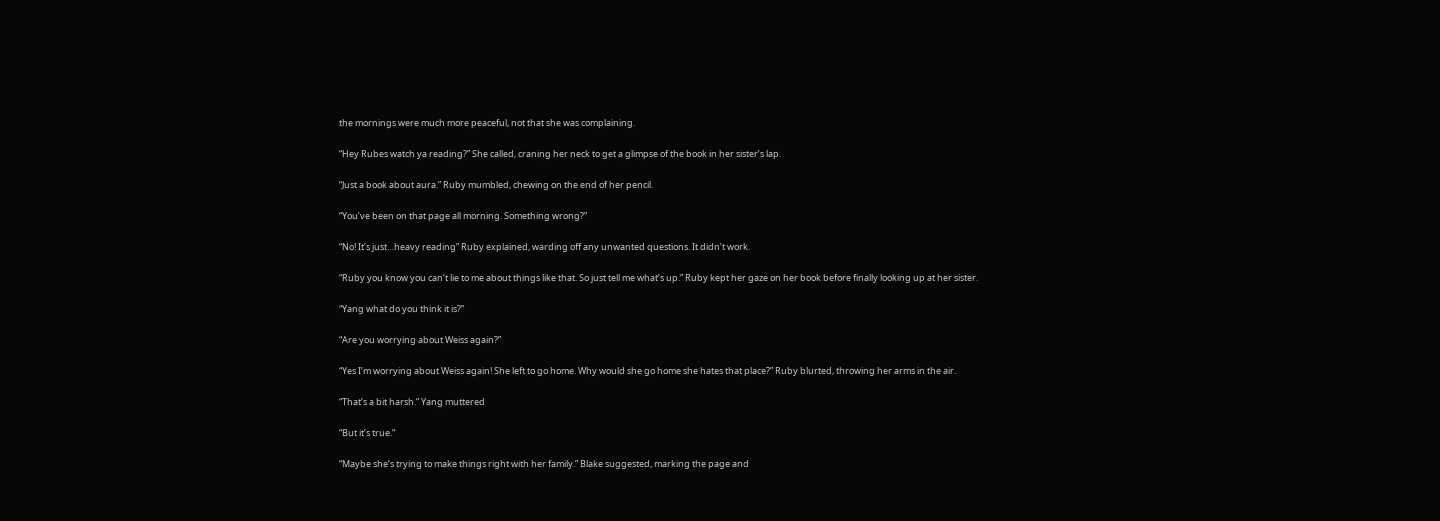the mornings were much more peaceful, not that she was complaining.

“Hey Rubes watch ya reading?” She called, craning her neck to get a glimpse of the book in her sister’s lap.

“Just a book about aura.” Ruby mumbled, chewing on the end of her pencil.

“You’ve been on that page all morning. Something wrong?”

“No! It’s just…heavy reading” Ruby explained, warding off any unwanted questions. It didn’t work.

“Ruby you know you can’t lie to me about things like that. So just tell me what’s up.” Ruby kept her gaze on her book before finally looking up at her sister.

“Yang what do you think it is?”

“Are you worrying about Weiss again?”

“Yes I’m worrying about Weiss again! She left to go home. Why would she go home she hates that place?” Ruby blurted, throwing her arms in the air.

“That’s a bit harsh.” Yang muttered

“But it’s true.”

“Maybe she’s trying to make things right with her family.” Blake suggested, marking the page and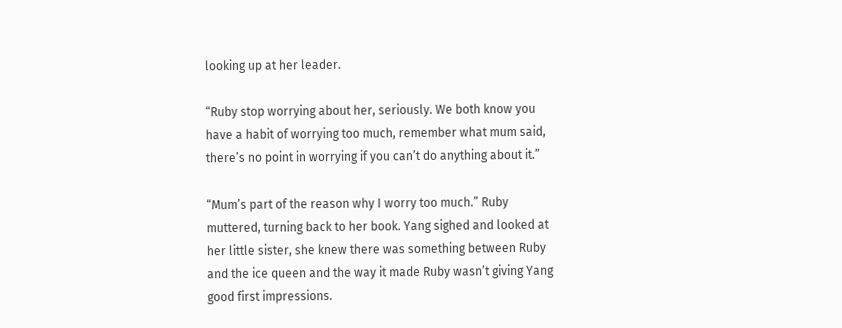looking up at her leader.

“Ruby stop worrying about her, seriously. We both know you have a habit of worrying too much, remember what mum said, there’s no point in worrying if you can’t do anything about it.”

“Mum’s part of the reason why I worry too much.” Ruby muttered, turning back to her book. Yang sighed and looked at her little sister, she knew there was something between Ruby and the ice queen and the way it made Ruby wasn’t giving Yang good first impressions.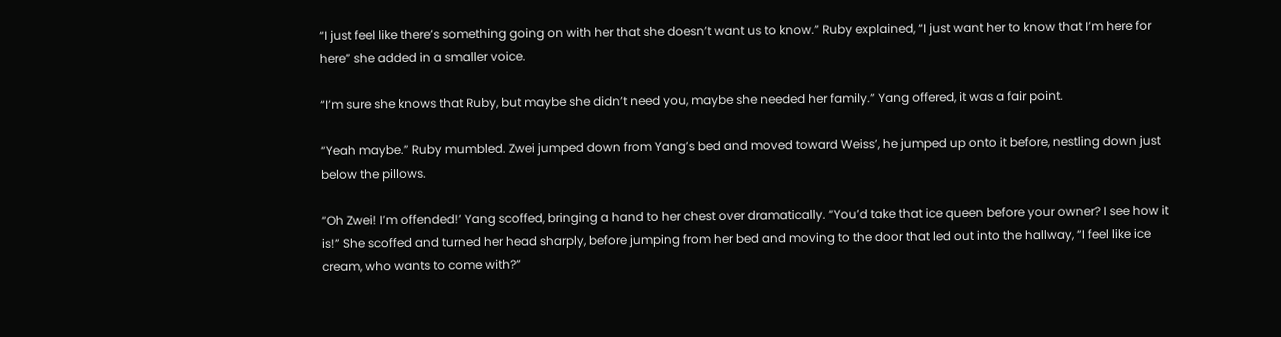“I just feel like there’s something going on with her that she doesn’t want us to know.” Ruby explained, “I just want her to know that I’m here for here” she added in a smaller voice.

“I’m sure she knows that Ruby, but maybe she didn’t need you, maybe she needed her family.” Yang offered, it was a fair point.

“Yeah maybe.” Ruby mumbled. Zwei jumped down from Yang’s bed and moved toward Weiss’, he jumped up onto it before, nestling down just below the pillows.

“Oh Zwei! I’m offended!’ Yang scoffed, bringing a hand to her chest over dramatically. “You’d take that ice queen before your owner? I see how it is!” She scoffed and turned her head sharply, before jumping from her bed and moving to the door that led out into the hallway, “I feel like ice cream, who wants to come with?”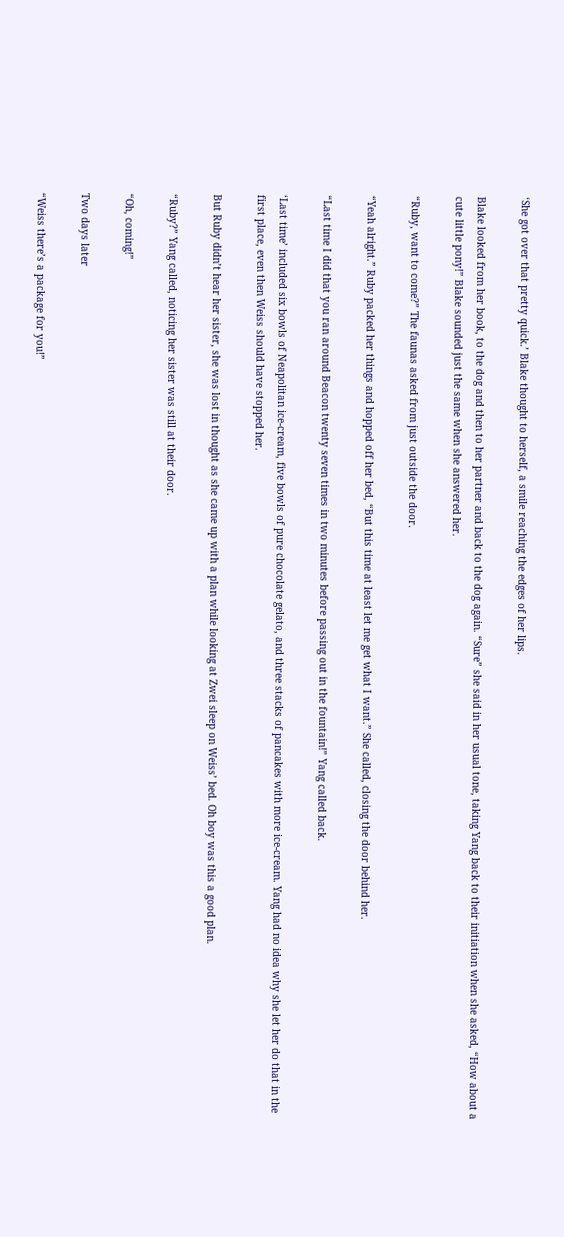‘She got over that pretty quick.’ Blake thought to herself, a smile reaching the edges of her lips.

Blake looked from her book, to the dog and then to her partner and back to the dog again. “Sure” she said in her usual tone, taking Yang back to their initiation when she asked, “How about a cute little pony!” Blake sounded just the same when she answered her.

“Ruby, want to come?” The faunas asked from just outside the door.

“Yeah alright.” Ruby packed her things and hopped off her bed, “But this time at least let me get what I want.” She called, closing the door behind her.

“Last time I did that you ran around Beacon twenty seven times in two minutes before passing out in the fountain!” Yang called back.

‘Last time’ included six bowls of Neapolitan ice-cream, five bowls of pure chocolate gelato, and three stacks of pancakes with more ice-cream. Yang had no idea why she let her do that in the first place, even then Weiss should have stopped her.

But Ruby didn’t hear her sister, she was lost in thought as she came up with a plan while looking at Zwei sleep on Weiss’ bed. Oh boy was this a good plan.

“Ruby?” Yang called, noticing her sister was still at their door.

“Oh, coming!”

Two days later

“Weiss there’s a package for you!”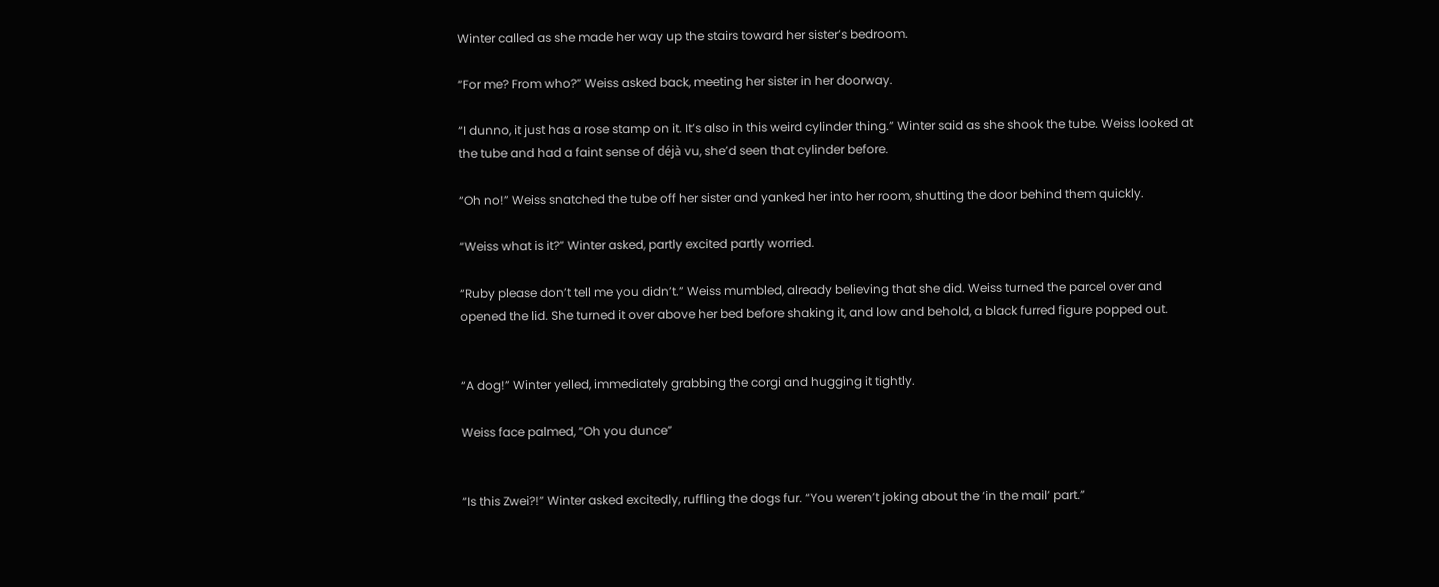Winter called as she made her way up the stairs toward her sister’s bedroom.

“For me? From who?” Weiss asked back, meeting her sister in her doorway.

“I dunno, it just has a rose stamp on it. It’s also in this weird cylinder thing.” Winter said as she shook the tube. Weiss looked at the tube and had a faint sense of déjà vu, she’d seen that cylinder before.

“Oh no!” Weiss snatched the tube off her sister and yanked her into her room, shutting the door behind them quickly.

“Weiss what is it?” Winter asked, partly excited partly worried.

“Ruby please don’t tell me you didn’t.” Weiss mumbled, already believing that she did. Weiss turned the parcel over and opened the lid. She turned it over above her bed before shaking it, and low and behold, a black furred figure popped out.


“A dog!” Winter yelled, immediately grabbing the corgi and hugging it tightly.

Weiss face palmed, “Oh you dunce”


“Is this Zwei?!” Winter asked excitedly, ruffling the dogs fur. “You weren’t joking about the ‘in the mail’ part.”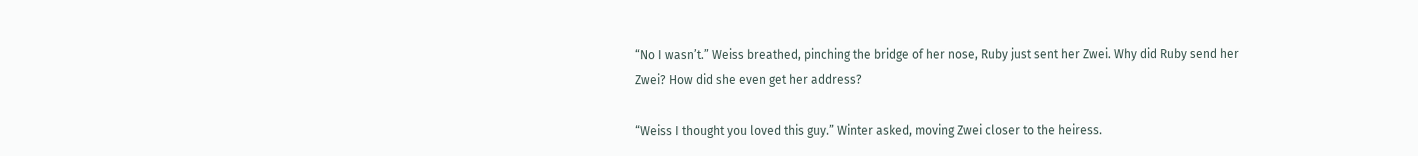“No I wasn’t.” Weiss breathed, pinching the bridge of her nose, Ruby just sent her Zwei. Why did Ruby send her Zwei? How did she even get her address?

“Weiss I thought you loved this guy.” Winter asked, moving Zwei closer to the heiress.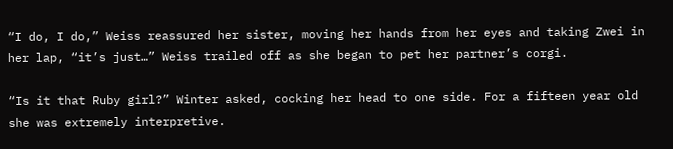“I do, I do,” Weiss reassured her sister, moving her hands from her eyes and taking Zwei in her lap, “it’s just…” Weiss trailed off as she began to pet her partner’s corgi.

“Is it that Ruby girl?” Winter asked, cocking her head to one side. For a fifteen year old she was extremely interpretive.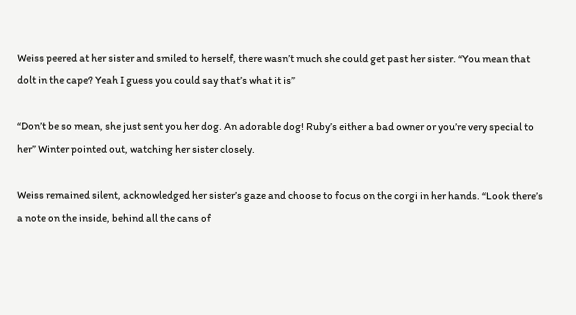Weiss peered at her sister and smiled to herself, there wasn’t much she could get past her sister. “You mean that dolt in the cape? Yeah I guess you could say that’s what it is”

“Don’t be so mean, she just sent you her dog. An adorable dog! Ruby’s either a bad owner or you’re very special to her” Winter pointed out, watching her sister closely.

Weiss remained silent, acknowledged her sister’s gaze and choose to focus on the corgi in her hands. “Look there’s a note on the inside, behind all the cans of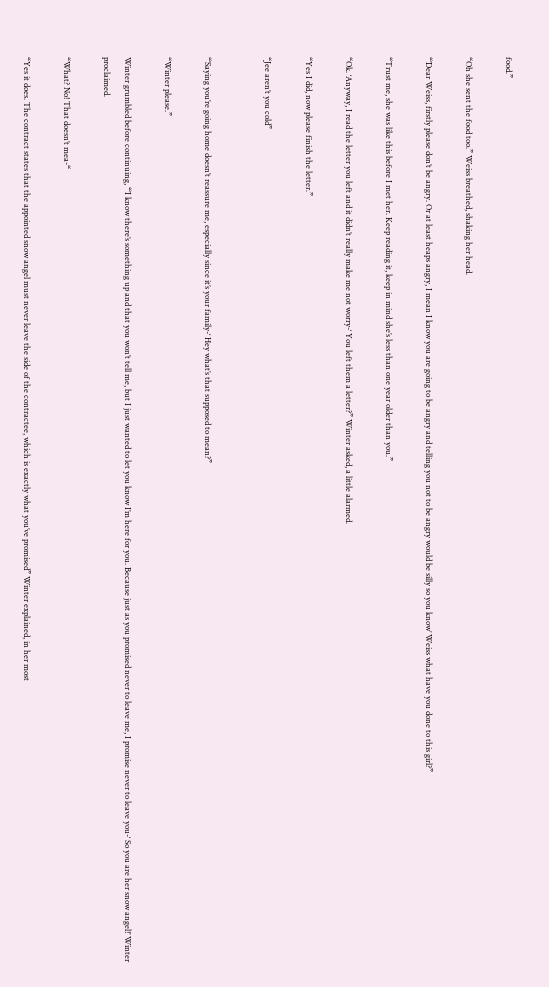food.”

“Oh she sent the food too.” Weiss breathed, shaking her head.

“’Dear Weiss, firstly please don’t be angry. Or at least heaps angry, I mean I know you are going to be angry and telling you not to be angry would be silly so you know’ Weiss what have you done to this girl?”

“Trust me, she was like this before I met her. Keep reading it, keep in mind she’s less than one year older than you.”

“Ok. ‘Anyway, I read the letter you left and it didn’t really make me not worry-‘ You left them a letter?” Winter asked, a little alarmed.

“Yes I did, now please finish the letter.”

“Jee aren’t you cold”


“’Saying you’re going home doesn’t reassure me, especially since it’s your family-‘ Hey what’s that supposed to mean?”

“Winter please.”

Winter grumbled before continuing, “’I know there’s something up and that you won’t tell me, but I just wanted to let you know I’m here for you. Because just as you promised never to leave me, I promise never to leave you-‘ So you are her snow angel!’ Winter proclaimed.

“What? No! That doesn’t mea-“

“Yes it does. The contract states that the appointed snow angel must never leave the side of the contractee, which is exactly what you’ve promised” Winter explained, in her most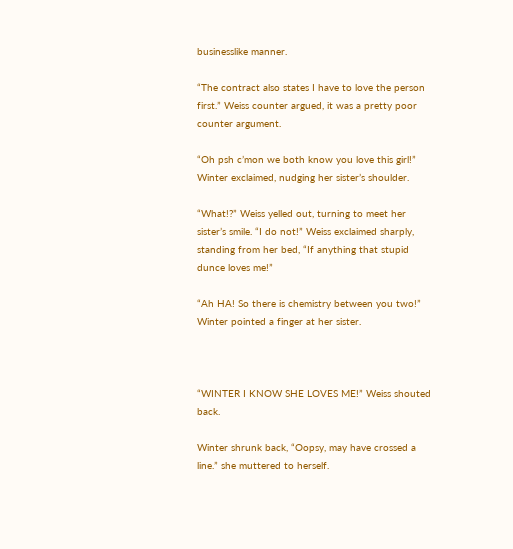businesslike manner.

“The contract also states I have to love the person first.” Weiss counter argued, it was a pretty poor counter argument.

“Oh psh c’mon we both know you love this girl!” Winter exclaimed, nudging her sister’s shoulder.

“What!?” Weiss yelled out, turning to meet her sister’s smile. “I do not!” Weiss exclaimed sharply, standing from her bed, “If anything that stupid dunce loves me!”

“Ah HA! So there is chemistry between you two!” Winter pointed a finger at her sister.



“WINTER I KNOW SHE LOVES ME!” Weiss shouted back.

Winter shrunk back, “Oopsy, may have crossed a line.” she muttered to herself.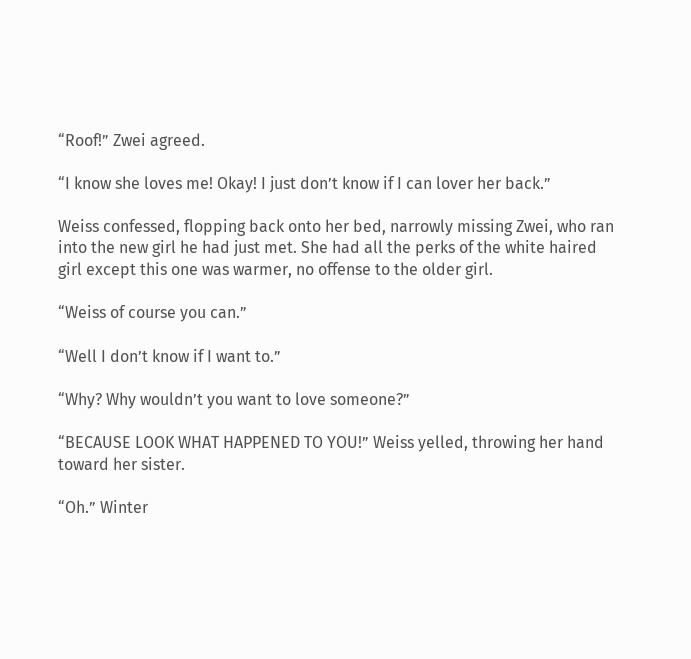“Roof!” Zwei agreed.

“I know she loves me! Okay! I just don’t know if I can lover her back.”

Weiss confessed, flopping back onto her bed, narrowly missing Zwei, who ran into the new girl he had just met. She had all the perks of the white haired girl except this one was warmer, no offense to the older girl.

“Weiss of course you can.”

“Well I don’t know if I want to.”

“Why? Why wouldn’t you want to love someone?”

“BECAUSE LOOK WHAT HAPPENED TO YOU!” Weiss yelled, throwing her hand toward her sister.

“Oh.” Winter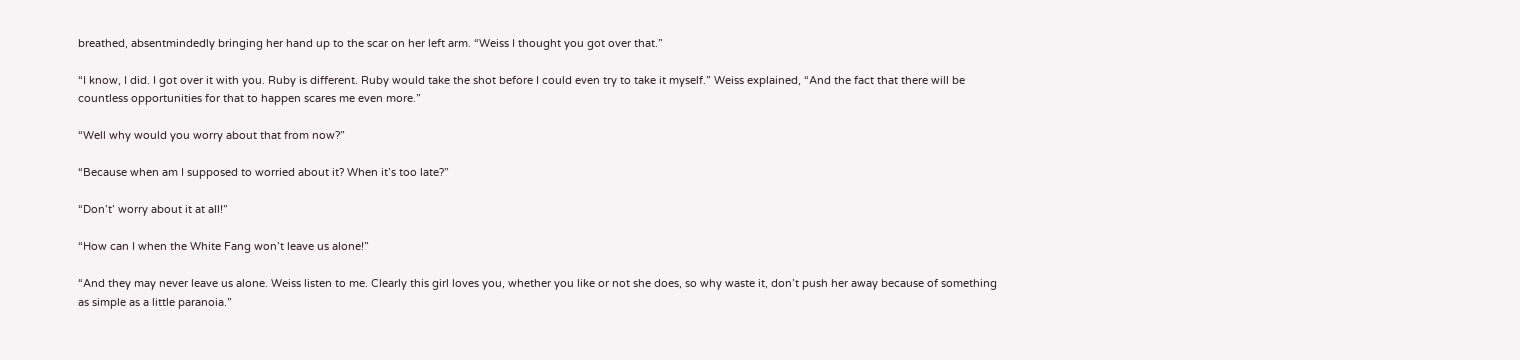breathed, absentmindedly bringing her hand up to the scar on her left arm. “Weiss I thought you got over that.”

“I know, I did. I got over it with you. Ruby is different. Ruby would take the shot before I could even try to take it myself.” Weiss explained, “And the fact that there will be countless opportunities for that to happen scares me even more.”

“Well why would you worry about that from now?”

“Because when am I supposed to worried about it? When it’s too late?”

“Don’t’ worry about it at all!”

“How can I when the White Fang won’t leave us alone!”

“And they may never leave us alone. Weiss listen to me. Clearly this girl loves you, whether you like or not she does, so why waste it, don’t push her away because of something as simple as a little paranoia.”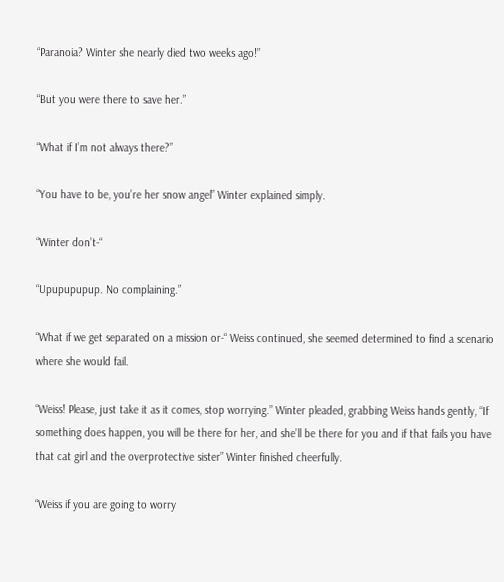“Paranoia? Winter she nearly died two weeks ago!”

“But you were there to save her.”

“What if I’m not always there?”

“You have to be, you’re her snow angel” Winter explained simply.

“Winter don’t-“

“Upupupupup. No complaining.”

“What if we get separated on a mission or-“ Weiss continued, she seemed determined to find a scenario where she would fail.

“Weiss! Please, just take it as it comes, stop worrying.” Winter pleaded, grabbing Weiss hands gently, “If something does happen, you will be there for her, and she’ll be there for you and if that fails you have that cat girl and the overprotective sister” Winter finished cheerfully.

“Weiss if you are going to worry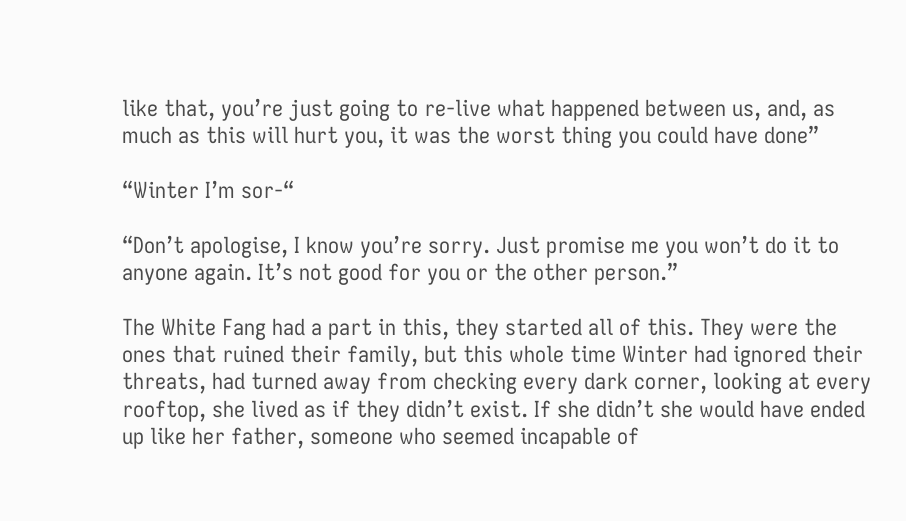like that, you’re just going to re-live what happened between us, and, as much as this will hurt you, it was the worst thing you could have done”

“Winter I’m sor-“

“Don’t apologise, I know you’re sorry. Just promise me you won’t do it to anyone again. It’s not good for you or the other person.”

The White Fang had a part in this, they started all of this. They were the ones that ruined their family, but this whole time Winter had ignored their threats, had turned away from checking every dark corner, looking at every rooftop, she lived as if they didn’t exist. If she didn’t she would have ended up like her father, someone who seemed incapable of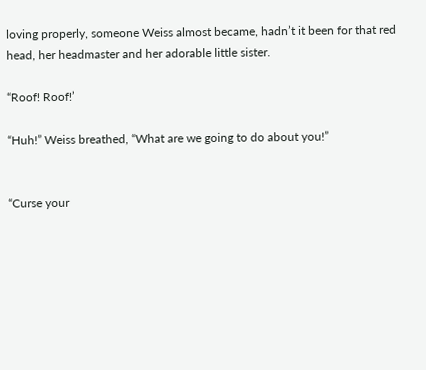loving properly, someone Weiss almost became, hadn’t it been for that red head, her headmaster and her adorable little sister.

“Roof! Roof!’

“Huh!” Weiss breathed, “What are we going to do about you!”


“Curse your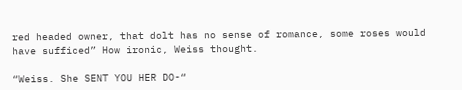red headed owner, that dolt has no sense of romance, some roses would have sufficed” How ironic, Weiss thought.

“Weiss. She SENT YOU HER DO-“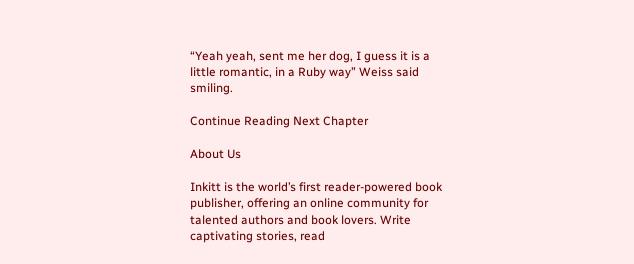“Yeah yeah, sent me her dog, I guess it is a little romantic, in a Ruby way” Weiss said smiling.

Continue Reading Next Chapter

About Us

Inkitt is the world’s first reader-powered book publisher, offering an online community for talented authors and book lovers. Write captivating stories, read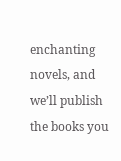enchanting novels, and we’ll publish the books you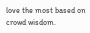love the most based on crowd wisdom.